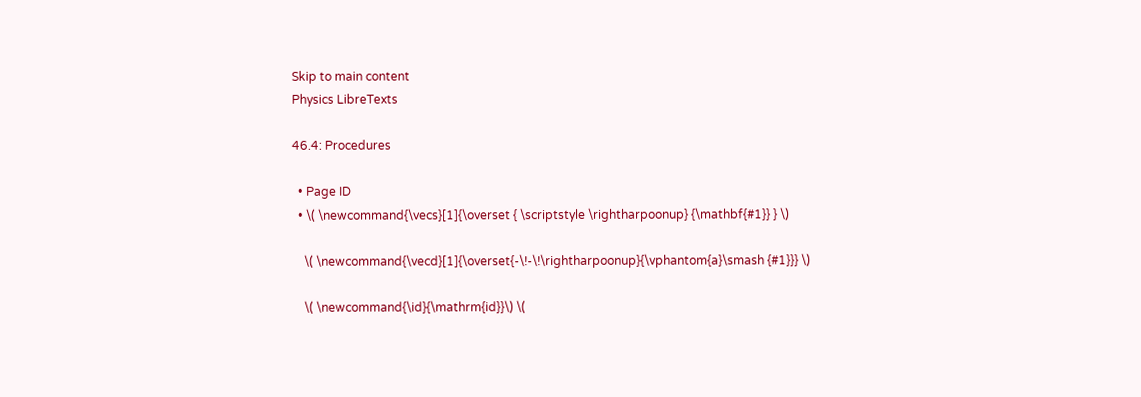Skip to main content
Physics LibreTexts

46.4: Procedures

  • Page ID
  • \( \newcommand{\vecs}[1]{\overset { \scriptstyle \rightharpoonup} {\mathbf{#1}} } \)

    \( \newcommand{\vecd}[1]{\overset{-\!-\!\rightharpoonup}{\vphantom{a}\smash {#1}}} \)

    \( \newcommand{\id}{\mathrm{id}}\) \(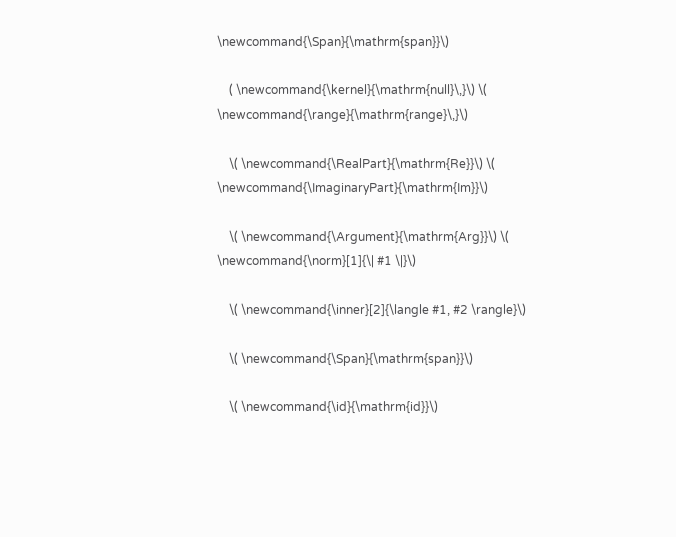\newcommand{\Span}{\mathrm{span}}\)

    ( \newcommand{\kernel}{\mathrm{null}\,}\) \( \newcommand{\range}{\mathrm{range}\,}\)

    \( \newcommand{\RealPart}{\mathrm{Re}}\) \( \newcommand{\ImaginaryPart}{\mathrm{Im}}\)

    \( \newcommand{\Argument}{\mathrm{Arg}}\) \( \newcommand{\norm}[1]{\| #1 \|}\)

    \( \newcommand{\inner}[2]{\langle #1, #2 \rangle}\)

    \( \newcommand{\Span}{\mathrm{span}}\)

    \( \newcommand{\id}{\mathrm{id}}\)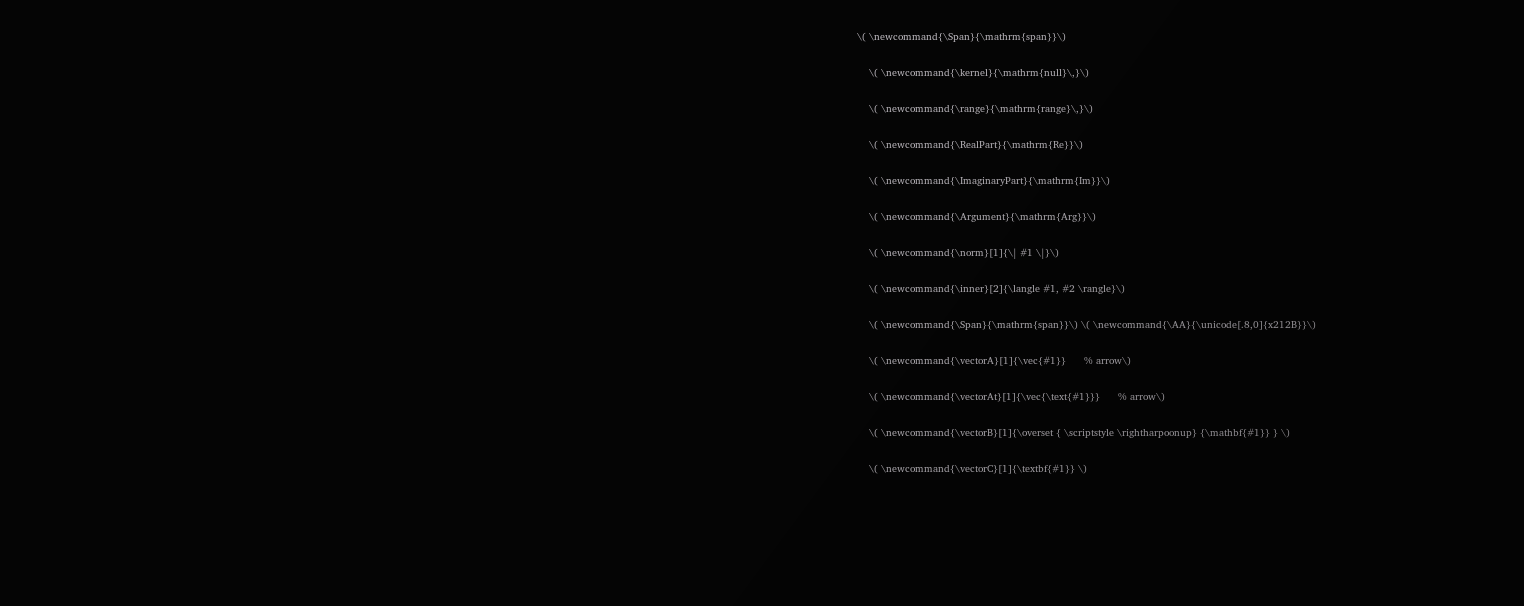\( \newcommand{\Span}{\mathrm{span}}\)

    \( \newcommand{\kernel}{\mathrm{null}\,}\)

    \( \newcommand{\range}{\mathrm{range}\,}\)

    \( \newcommand{\RealPart}{\mathrm{Re}}\)

    \( \newcommand{\ImaginaryPart}{\mathrm{Im}}\)

    \( \newcommand{\Argument}{\mathrm{Arg}}\)

    \( \newcommand{\norm}[1]{\| #1 \|}\)

    \( \newcommand{\inner}[2]{\langle #1, #2 \rangle}\)

    \( \newcommand{\Span}{\mathrm{span}}\) \( \newcommand{\AA}{\unicode[.8,0]{x212B}}\)

    \( \newcommand{\vectorA}[1]{\vec{#1}}      % arrow\)

    \( \newcommand{\vectorAt}[1]{\vec{\text{#1}}}      % arrow\)

    \( \newcommand{\vectorB}[1]{\overset { \scriptstyle \rightharpoonup} {\mathbf{#1}} } \)

    \( \newcommand{\vectorC}[1]{\textbf{#1}} \)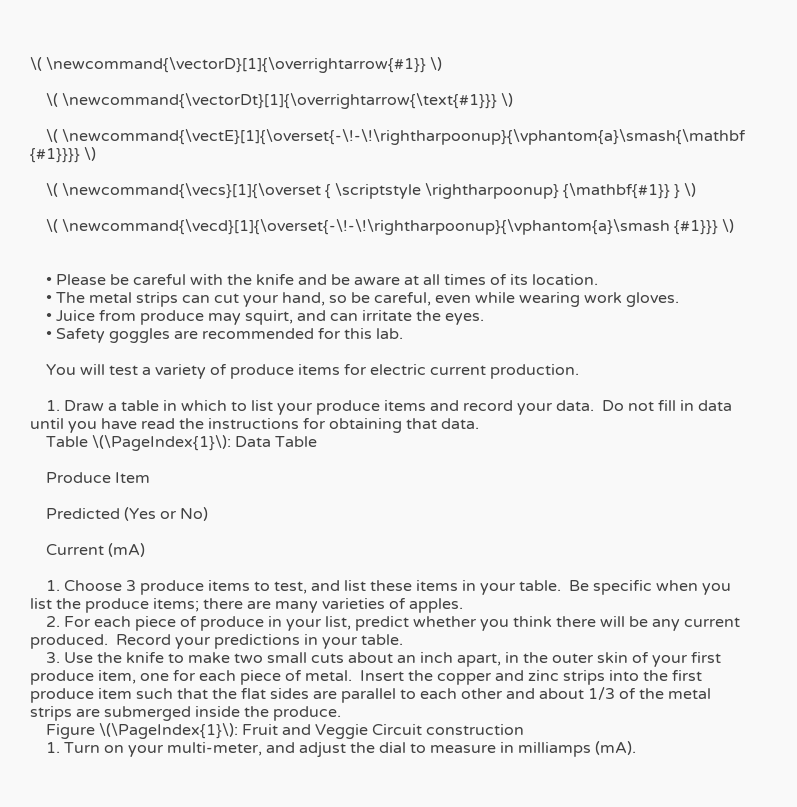\( \newcommand{\vectorD}[1]{\overrightarrow{#1}} \)

    \( \newcommand{\vectorDt}[1]{\overrightarrow{\text{#1}}} \)

    \( \newcommand{\vectE}[1]{\overset{-\!-\!\rightharpoonup}{\vphantom{a}\smash{\mathbf {#1}}}} \)

    \( \newcommand{\vecs}[1]{\overset { \scriptstyle \rightharpoonup} {\mathbf{#1}} } \)

    \( \newcommand{\vecd}[1]{\overset{-\!-\!\rightharpoonup}{\vphantom{a}\smash {#1}}} \)


    • Please be careful with the knife and be aware at all times of its location.
    • The metal strips can cut your hand, so be careful, even while wearing work gloves.
    • Juice from produce may squirt, and can irritate the eyes.
    • Safety goggles are recommended for this lab.

    You will test a variety of produce items for electric current production.

    1. Draw a table in which to list your produce items and record your data.  Do not fill in data until you have read the instructions for obtaining that data.
    Table \(\PageIndex{1}\): Data Table

    Produce Item

    Predicted (Yes or No)

    Current (mA)

    1. Choose 3 produce items to test, and list these items in your table.  Be specific when you list the produce items; there are many varieties of apples.
    2. For each piece of produce in your list, predict whether you think there will be any current produced.  Record your predictions in your table.
    3. Use the knife to make two small cuts about an inch apart, in the outer skin of your first produce item, one for each piece of metal.  Insert the copper and zinc strips into the first produce item such that the flat sides are parallel to each other and about 1/3 of the metal strips are submerged inside the produce.
    Figure \(\PageIndex{1}\): Fruit and Veggie Circuit construction
    1. Turn on your multi-meter, and adjust the dial to measure in milliamps (mA).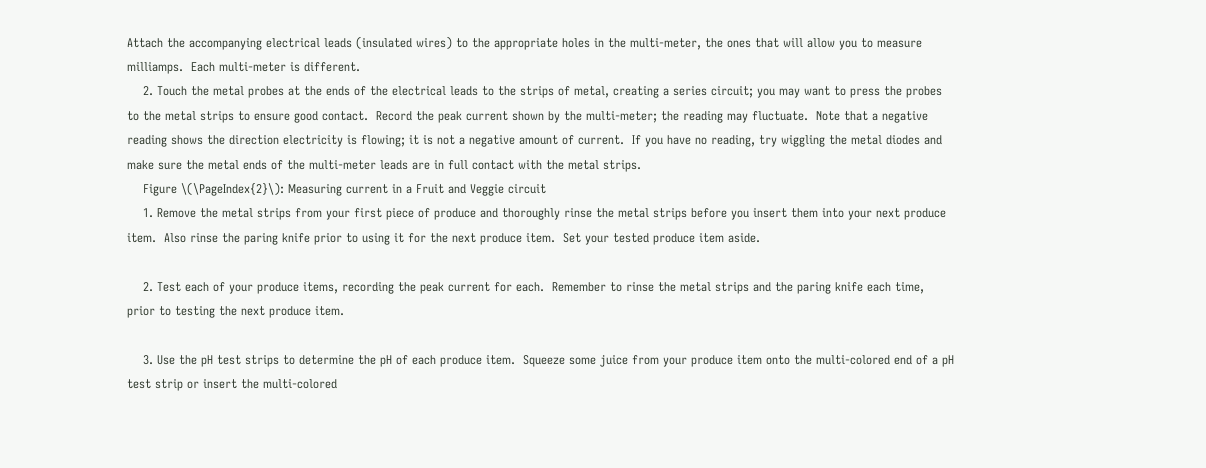Attach the accompanying electrical leads (insulated wires) to the appropriate holes in the multi-meter, the ones that will allow you to measure milliamps.  Each multi-meter is different.
    2. Touch the metal probes at the ends of the electrical leads to the strips of metal, creating a series circuit; you may want to press the probes to the metal strips to ensure good contact.  Record the peak current shown by the multi-meter; the reading may fluctuate.  Note that a negative reading shows the direction electricity is flowing; it is not a negative amount of current.  If you have no reading, try wiggling the metal diodes and make sure the metal ends of the multi-meter leads are in full contact with the metal strips.
    Figure \(\PageIndex{2}\): Measuring current in a Fruit and Veggie circuit
    1. Remove the metal strips from your first piece of produce and thoroughly rinse the metal strips before you insert them into your next produce item.  Also rinse the paring knife prior to using it for the next produce item.  Set your tested produce item aside.

    2. Test each of your produce items, recording the peak current for each.  Remember to rinse the metal strips and the paring knife each time, prior to testing the next produce item.

    3. Use the pH test strips to determine the pH of each produce item.  Squeeze some juice from your produce item onto the multi-colored end of a pH test strip or insert the multi-colored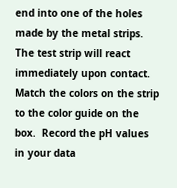end into one of the holes made by the metal strips.  The test strip will react immediately upon contact.  Match the colors on the strip to the color guide on the box.  Record the pH values in your data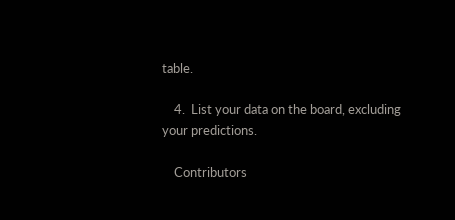table.

    4.  List your data on the board, excluding your predictions.

    Contributors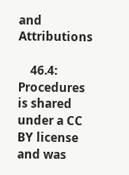and Attributions

    46.4: Procedures is shared under a CC BY license and was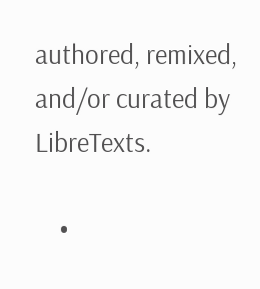authored, remixed, and/or curated by LibreTexts.

    •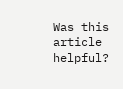Was this article helpful?